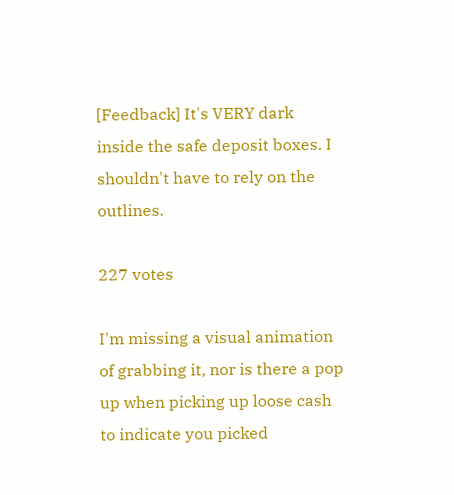[Feedback] It's VERY dark inside the safe deposit boxes. I shouldn't have to rely on the outlines.

227 votes

I'm missing a visual animation of grabbing it, nor is there a pop up when picking up loose cash to indicate you picked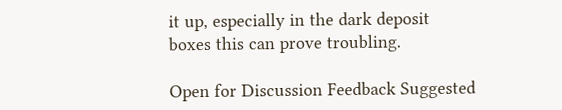it up, especially in the dark deposit boxes this can prove troubling.

Open for Discussion Feedback Suggested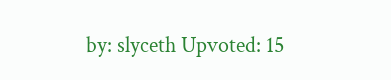by: slyceth Upvoted: 15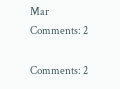Mar Comments: 2

Comments: 2